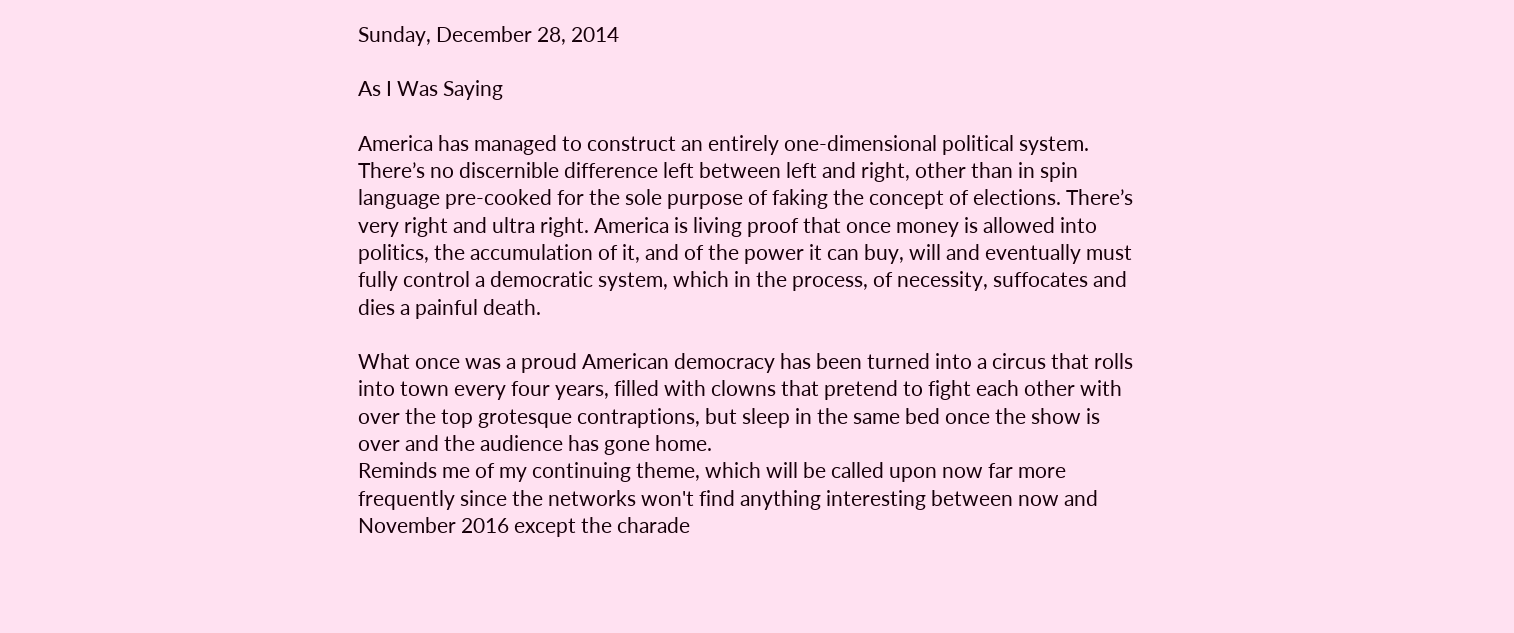Sunday, December 28, 2014

As I Was Saying

America has managed to construct an entirely one-dimensional political system. There’s no discernible difference left between left and right, other than in spin language pre-cooked for the sole purpose of faking the concept of elections. There’s very right and ultra right. America is living proof that once money is allowed into politics, the accumulation of it, and of the power it can buy, will and eventually must fully control a democratic system, which in the process, of necessity, suffocates and dies a painful death.

What once was a proud American democracy has been turned into a circus that rolls into town every four years, filled with clowns that pretend to fight each other with over the top grotesque contraptions, but sleep in the same bed once the show is over and the audience has gone home.
Reminds me of my continuing theme, which will be called upon now far more frequently since the networks won't find anything interesting between now and November 2016 except the charade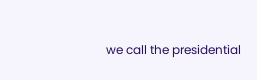we call the presidential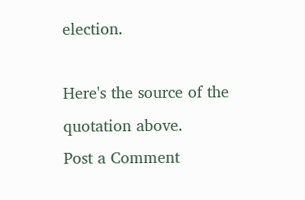election.

Here's the source of the quotation above.
Post a Comment